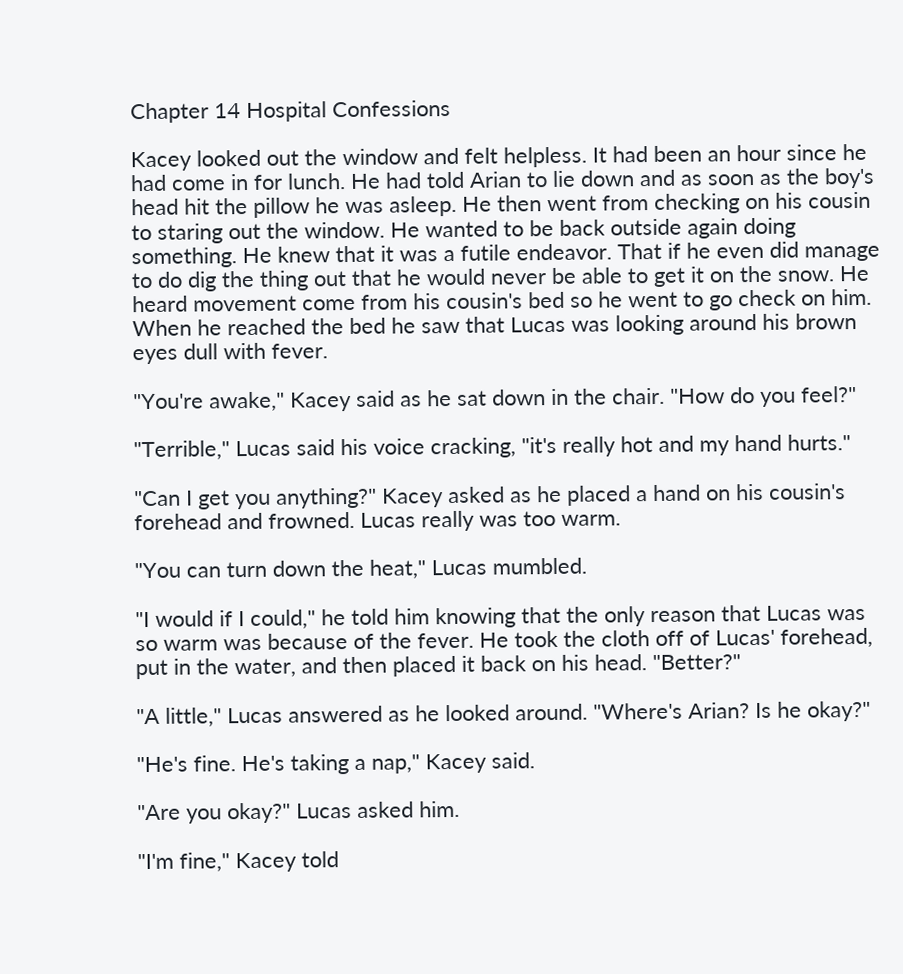Chapter 14 Hospital Confessions

Kacey looked out the window and felt helpless. It had been an hour since he had come in for lunch. He had told Arian to lie down and as soon as the boy's head hit the pillow he was asleep. He then went from checking on his cousin to staring out the window. He wanted to be back outside again doing something. He knew that it was a futile endeavor. That if he even did manage to do dig the thing out that he would never be able to get it on the snow. He heard movement come from his cousin's bed so he went to go check on him. When he reached the bed he saw that Lucas was looking around his brown eyes dull with fever.

"You're awake," Kacey said as he sat down in the chair. "How do you feel?"

"Terrible," Lucas said his voice cracking, "it's really hot and my hand hurts."

"Can I get you anything?" Kacey asked as he placed a hand on his cousin's forehead and frowned. Lucas really was too warm.

"You can turn down the heat," Lucas mumbled.

"I would if I could," he told him knowing that the only reason that Lucas was so warm was because of the fever. He took the cloth off of Lucas' forehead, put in the water, and then placed it back on his head. "Better?"

"A little," Lucas answered as he looked around. "Where's Arian? Is he okay?"

"He's fine. He's taking a nap," Kacey said.

"Are you okay?" Lucas asked him.

"I'm fine," Kacey told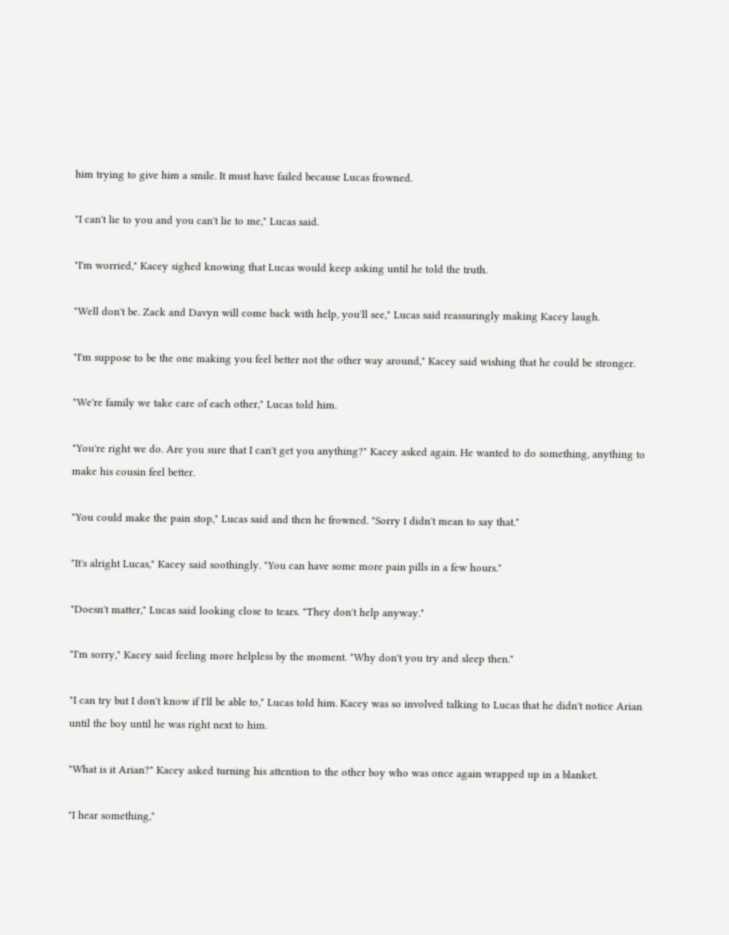him trying to give him a smile. It must have failed because Lucas frowned.

"I can't lie to you and you can't lie to me," Lucas said.

"I'm worried," Kacey sighed knowing that Lucas would keep asking until he told the truth.

"Well don't be. Zack and Davyn will come back with help, you'll see," Lucas said reassuringly making Kacey laugh.

"I'm suppose to be the one making you feel better not the other way around," Kacey said wishing that he could be stronger.

"We're family we take care of each other," Lucas told him.

"You're right we do. Are you sure that I can't get you anything?" Kacey asked again. He wanted to do something, anything to make his cousin feel better.

"You could make the pain stop," Lucas said and then he frowned. "Sorry I didn't mean to say that."

"It's alright Lucas," Kacey said soothingly. "You can have some more pain pills in a few hours."

"Doesn't matter," Lucas said looking close to tears. "They don't help anyway."

"I'm sorry," Kacey said feeling more helpless by the moment. "Why don't you try and sleep then."

"I can try but I don't know if I'll be able to," Lucas told him. Kacey was so involved talking to Lucas that he didn't notice Arian until the boy until he was right next to him.

"What is it Arian?" Kacey asked turning his attention to the other boy who was once again wrapped up in a blanket.

"I hear something,"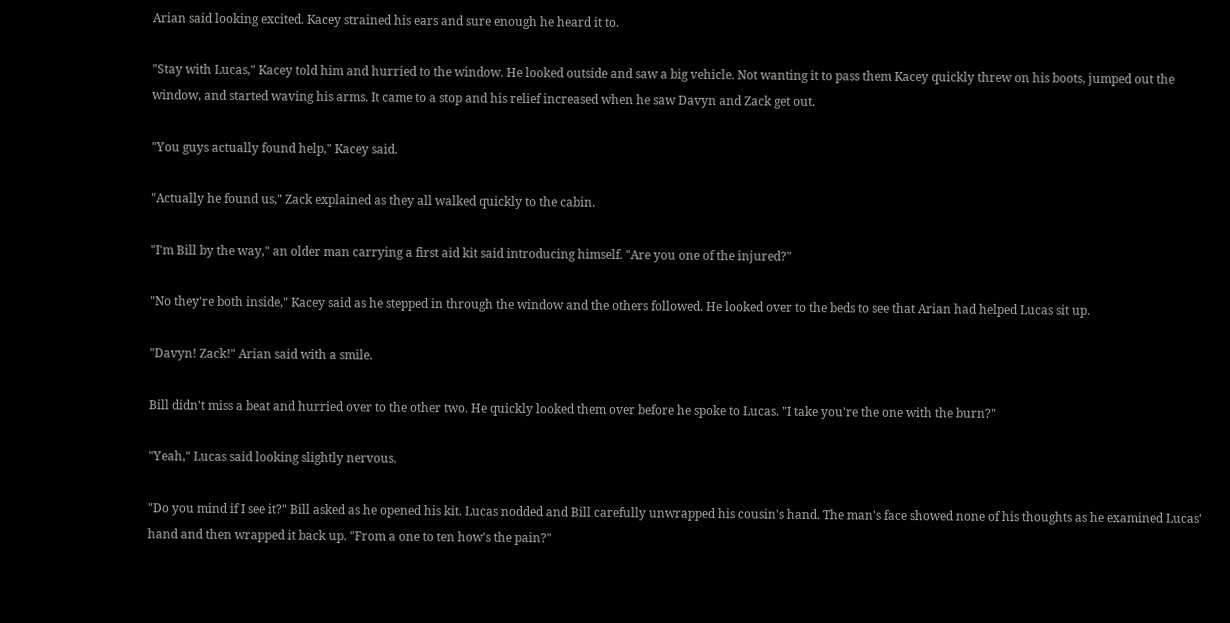Arian said looking excited. Kacey strained his ears and sure enough he heard it to.

"Stay with Lucas," Kacey told him and hurried to the window. He looked outside and saw a big vehicle. Not wanting it to pass them Kacey quickly threw on his boots, jumped out the window, and started waving his arms. It came to a stop and his relief increased when he saw Davyn and Zack get out.

"You guys actually found help," Kacey said.

"Actually he found us," Zack explained as they all walked quickly to the cabin.

"I'm Bill by the way," an older man carrying a first aid kit said introducing himself. "Are you one of the injured?"

"No they're both inside," Kacey said as he stepped in through the window and the others followed. He looked over to the beds to see that Arian had helped Lucas sit up.

"Davyn! Zack!" Arian said with a smile.

Bill didn't miss a beat and hurried over to the other two. He quickly looked them over before he spoke to Lucas. "I take you're the one with the burn?"

"Yeah," Lucas said looking slightly nervous.

"Do you mind if I see it?" Bill asked as he opened his kit. Lucas nodded and Bill carefully unwrapped his cousin's hand. The man's face showed none of his thoughts as he examined Lucas' hand and then wrapped it back up. "From a one to ten how's the pain?"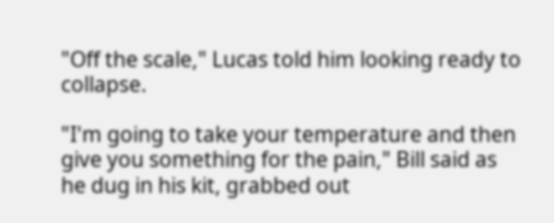"Off the scale," Lucas told him looking ready to collapse.

"I'm going to take your temperature and then give you something for the pain," Bill said as he dug in his kit, grabbed out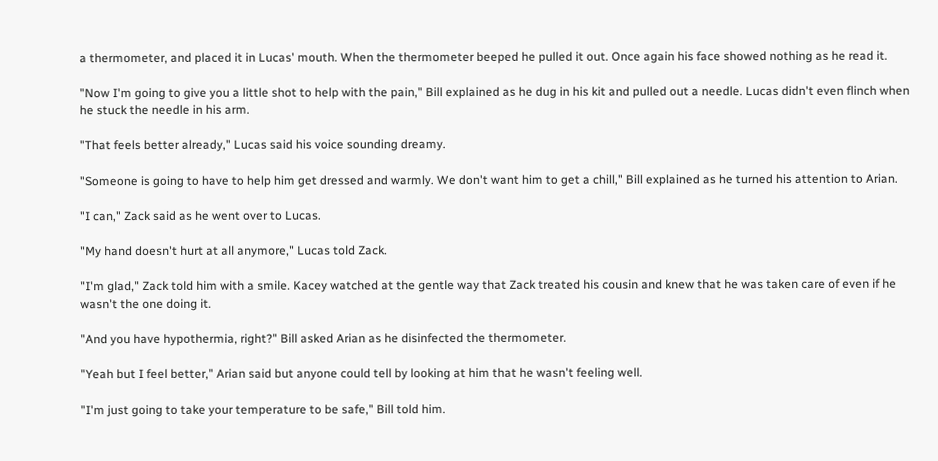a thermometer, and placed it in Lucas' mouth. When the thermometer beeped he pulled it out. Once again his face showed nothing as he read it.

"Now I'm going to give you a little shot to help with the pain," Bill explained as he dug in his kit and pulled out a needle. Lucas didn't even flinch when he stuck the needle in his arm.

"That feels better already," Lucas said his voice sounding dreamy.

"Someone is going to have to help him get dressed and warmly. We don't want him to get a chill," Bill explained as he turned his attention to Arian.

"I can," Zack said as he went over to Lucas.

"My hand doesn't hurt at all anymore," Lucas told Zack.

"I'm glad," Zack told him with a smile. Kacey watched at the gentle way that Zack treated his cousin and knew that he was taken care of even if he wasn't the one doing it.

"And you have hypothermia, right?" Bill asked Arian as he disinfected the thermometer.

"Yeah but I feel better," Arian said but anyone could tell by looking at him that he wasn't feeling well.

"I'm just going to take your temperature to be safe," Bill told him.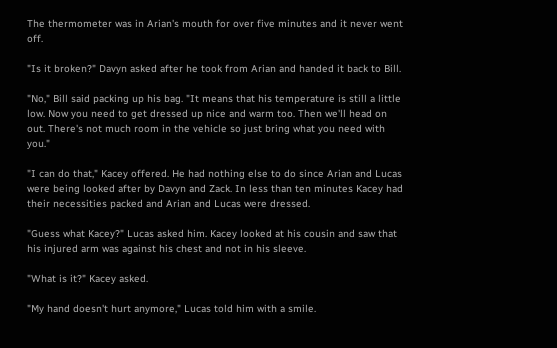The thermometer was in Arian's mouth for over five minutes and it never went off.

"Is it broken?" Davyn asked after he took from Arian and handed it back to Bill.

"No," Bill said packing up his bag. "It means that his temperature is still a little low. Now you need to get dressed up nice and warm too. Then we'll head on out. There's not much room in the vehicle so just bring what you need with you."

"I can do that," Kacey offered. He had nothing else to do since Arian and Lucas were being looked after by Davyn and Zack. In less than ten minutes Kacey had their necessities packed and Arian and Lucas were dressed.

"Guess what Kacey?" Lucas asked him. Kacey looked at his cousin and saw that his injured arm was against his chest and not in his sleeve.

"What is it?" Kacey asked.

"My hand doesn't hurt anymore," Lucas told him with a smile.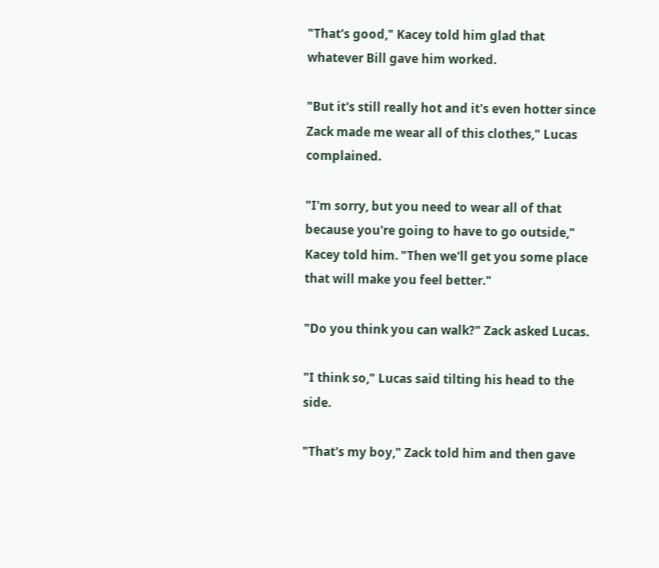"That's good," Kacey told him glad that whatever Bill gave him worked.

"But it's still really hot and it's even hotter since Zack made me wear all of this clothes," Lucas complained.

"I'm sorry, but you need to wear all of that because you're going to have to go outside," Kacey told him. "Then we'll get you some place that will make you feel better."

"Do you think you can walk?" Zack asked Lucas.

"I think so," Lucas said tilting his head to the side.

"That's my boy," Zack told him and then gave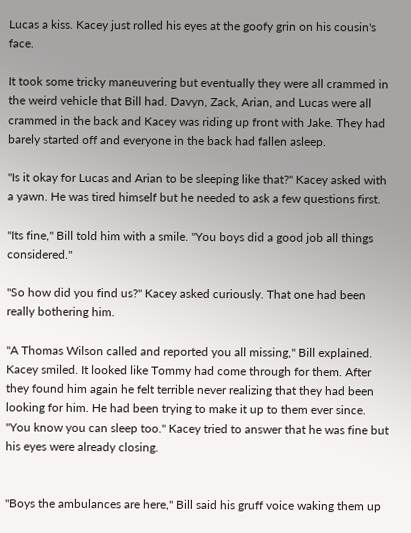Lucas a kiss. Kacey just rolled his eyes at the goofy grin on his cousin's face.

It took some tricky maneuvering but eventually they were all crammed in the weird vehicle that Bill had. Davyn, Zack, Arian, and Lucas were all crammed in the back and Kacey was riding up front with Jake. They had barely started off and everyone in the back had fallen asleep.

"Is it okay for Lucas and Arian to be sleeping like that?" Kacey asked with a yawn. He was tired himself but he needed to ask a few questions first.

"Its fine," Bill told him with a smile. "You boys did a good job all things considered."

"So how did you find us?" Kacey asked curiously. That one had been really bothering him.

"A Thomas Wilson called and reported you all missing," Bill explained. Kacey smiled. It looked like Tommy had come through for them. After they found him again he felt terrible never realizing that they had been looking for him. He had been trying to make it up to them ever since. "You know you can sleep too." Kacey tried to answer that he was fine but his eyes were already closing.


"Boys the ambulances are here," Bill said his gruff voice waking them up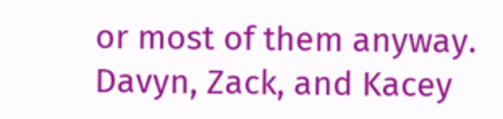or most of them anyway. Davyn, Zack, and Kacey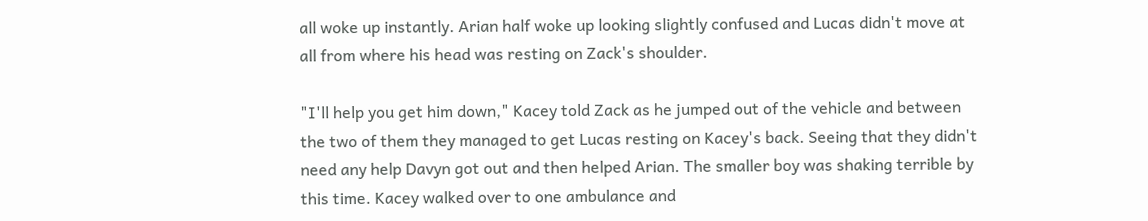all woke up instantly. Arian half woke up looking slightly confused and Lucas didn't move at all from where his head was resting on Zack's shoulder.

"I'll help you get him down," Kacey told Zack as he jumped out of the vehicle and between the two of them they managed to get Lucas resting on Kacey's back. Seeing that they didn't need any help Davyn got out and then helped Arian. The smaller boy was shaking terrible by this time. Kacey walked over to one ambulance and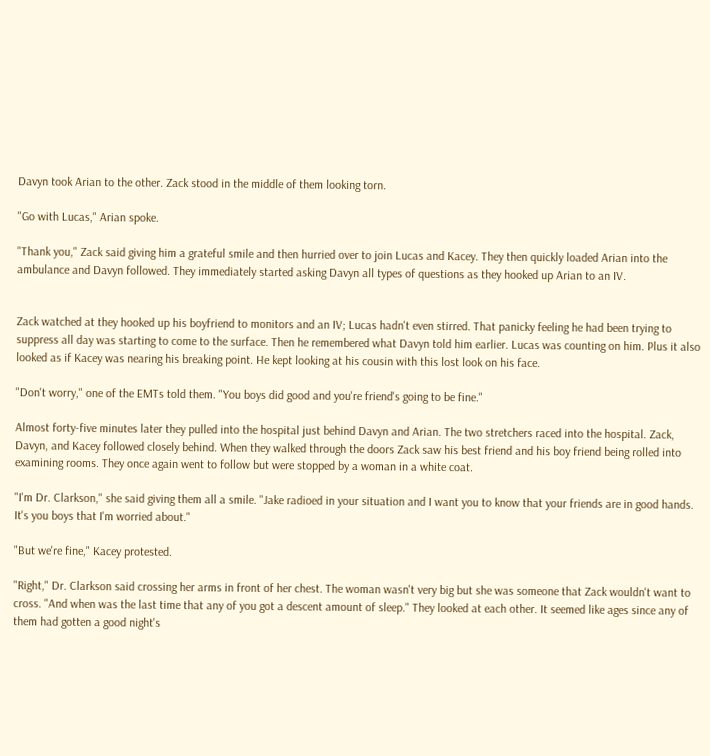Davyn took Arian to the other. Zack stood in the middle of them looking torn.

"Go with Lucas," Arian spoke.

"Thank you," Zack said giving him a grateful smile and then hurried over to join Lucas and Kacey. They then quickly loaded Arian into the ambulance and Davyn followed. They immediately started asking Davyn all types of questions as they hooked up Arian to an IV.


Zack watched at they hooked up his boyfriend to monitors and an IV; Lucas hadn't even stirred. That panicky feeling he had been trying to suppress all day was starting to come to the surface. Then he remembered what Davyn told him earlier. Lucas was counting on him. Plus it also looked as if Kacey was nearing his breaking point. He kept looking at his cousin with this lost look on his face.

"Don't worry," one of the EMTs told them. "You boys did good and you're friend's going to be fine."

Almost forty-five minutes later they pulled into the hospital just behind Davyn and Arian. The two stretchers raced into the hospital. Zack, Davyn, and Kacey followed closely behind. When they walked through the doors Zack saw his best friend and his boy friend being rolled into examining rooms. They once again went to follow but were stopped by a woman in a white coat.

"I'm Dr. Clarkson," she said giving them all a smile. "Jake radioed in your situation and I want you to know that your friends are in good hands. It's you boys that I'm worried about."

"But we're fine," Kacey protested.

"Right," Dr. Clarkson said crossing her arms in front of her chest. The woman wasn't very big but she was someone that Zack wouldn't want to cross. "And when was the last time that any of you got a descent amount of sleep." They looked at each other. It seemed like ages since any of them had gotten a good night's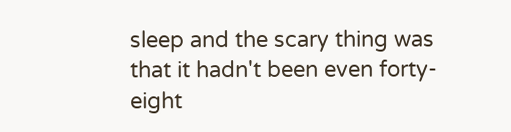sleep and the scary thing was that it hadn't been even forty-eight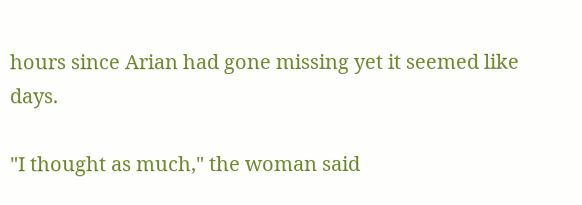hours since Arian had gone missing yet it seemed like days.

"I thought as much," the woman said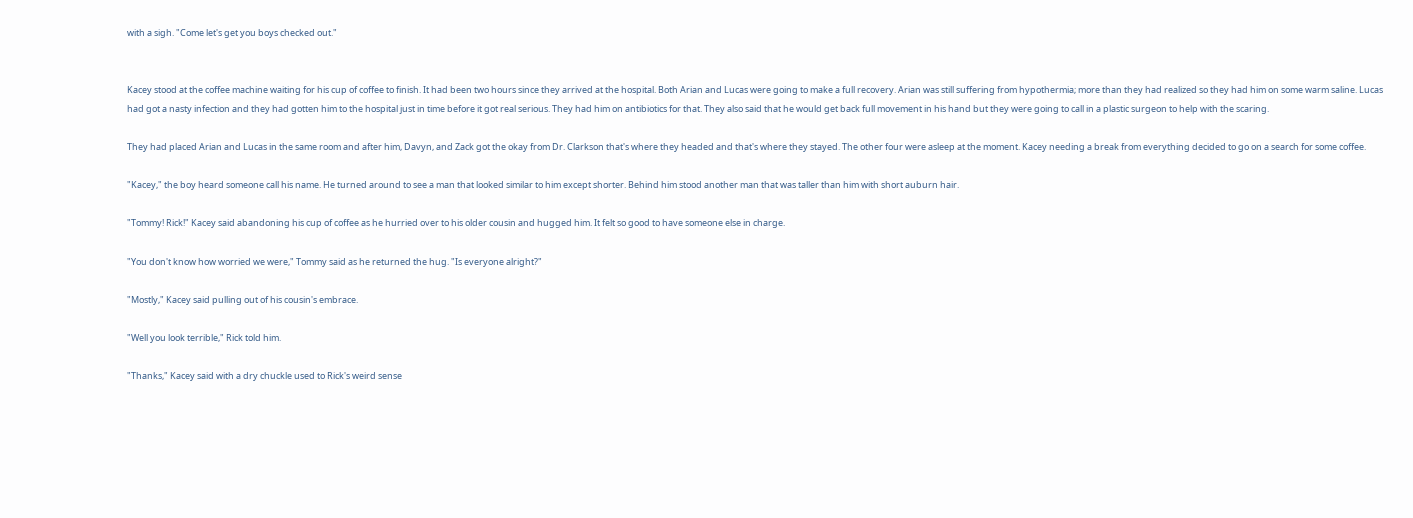with a sigh. "Come let's get you boys checked out."


Kacey stood at the coffee machine waiting for his cup of coffee to finish. It had been two hours since they arrived at the hospital. Both Arian and Lucas were going to make a full recovery. Arian was still suffering from hypothermia; more than they had realized so they had him on some warm saline. Lucas had got a nasty infection and they had gotten him to the hospital just in time before it got real serious. They had him on antibiotics for that. They also said that he would get back full movement in his hand but they were going to call in a plastic surgeon to help with the scaring.

They had placed Arian and Lucas in the same room and after him, Davyn, and Zack got the okay from Dr. Clarkson that's where they headed and that's where they stayed. The other four were asleep at the moment. Kacey needing a break from everything decided to go on a search for some coffee.

"Kacey," the boy heard someone call his name. He turned around to see a man that looked similar to him except shorter. Behind him stood another man that was taller than him with short auburn hair.

"Tommy! Rick!" Kacey said abandoning his cup of coffee as he hurried over to his older cousin and hugged him. It felt so good to have someone else in charge.

"You don't know how worried we were," Tommy said as he returned the hug. "Is everyone alright?"

"Mostly," Kacey said pulling out of his cousin's embrace.

"Well you look terrible," Rick told him.

"Thanks," Kacey said with a dry chuckle used to Rick's weird sense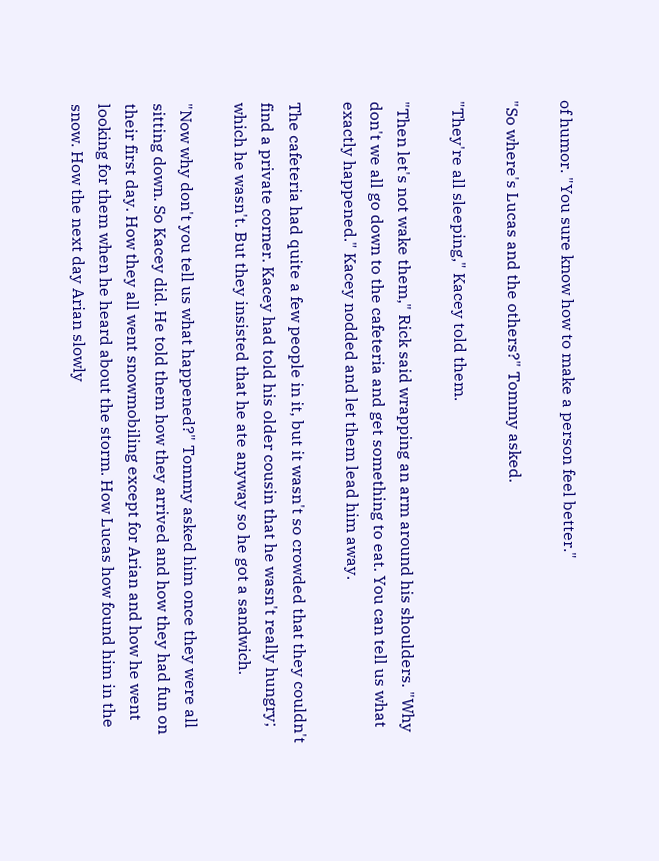of humor. "You sure know how to make a person feel better."

"So where's Lucas and the others?" Tommy asked.

"They're all sleeping," Kacey told them.

"Then let's not wake them," Rick said wrapping an arm around his shoulders. "Why don't we all go down to the cafeteria and get something to eat. You can tell us what exactly happened." Kacey nodded and let them lead him away.

The cafeteria had quite a few people in it, but it wasn't so crowded that they couldn't find a private corner. Kacey had told his older cousin that he wasn't really hungry; which he wasn't. But they insisted that he ate anyway so he got a sandwich.

"Now why don't you tell us what happened?" Tommy asked him once they were all sitting down. So Kacey did. He told them how they arrived and how they had fun on their first day. How they all went snowmobiling except for Arian and how he went looking for them when he heard about the storm. How Lucas how found him in the snow. How the next day Arian slowly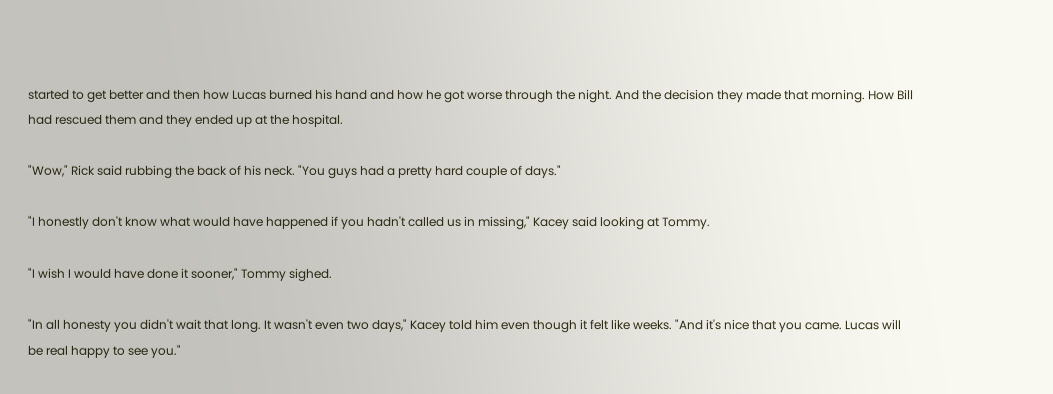started to get better and then how Lucas burned his hand and how he got worse through the night. And the decision they made that morning. How Bill had rescued them and they ended up at the hospital.

"Wow," Rick said rubbing the back of his neck. "You guys had a pretty hard couple of days."

"I honestly don't know what would have happened if you hadn't called us in missing," Kacey said looking at Tommy.

"I wish I would have done it sooner," Tommy sighed.

"In all honesty you didn't wait that long. It wasn't even two days," Kacey told him even though it felt like weeks. "And it's nice that you came. Lucas will be real happy to see you."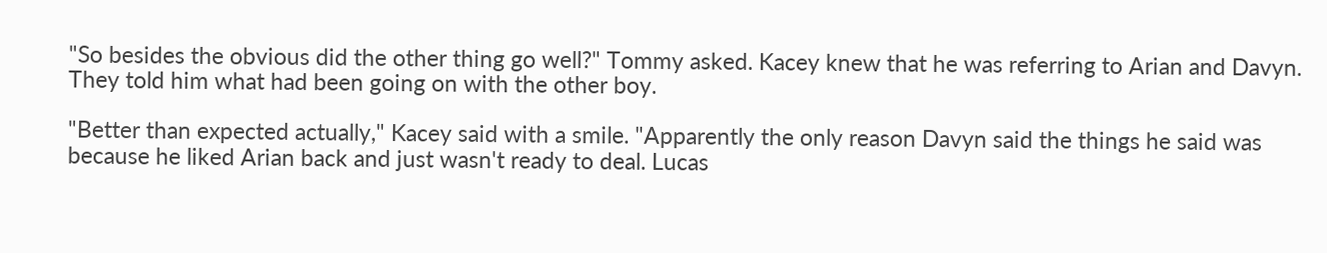"So besides the obvious did the other thing go well?" Tommy asked. Kacey knew that he was referring to Arian and Davyn. They told him what had been going on with the other boy.

"Better than expected actually," Kacey said with a smile. "Apparently the only reason Davyn said the things he said was because he liked Arian back and just wasn't ready to deal. Lucas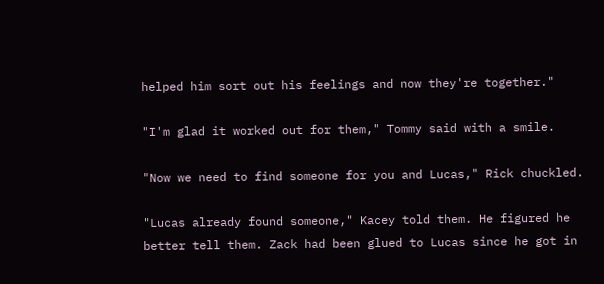helped him sort out his feelings and now they're together."

"I'm glad it worked out for them," Tommy said with a smile.

"Now we need to find someone for you and Lucas," Rick chuckled.

"Lucas already found someone," Kacey told them. He figured he better tell them. Zack had been glued to Lucas since he got in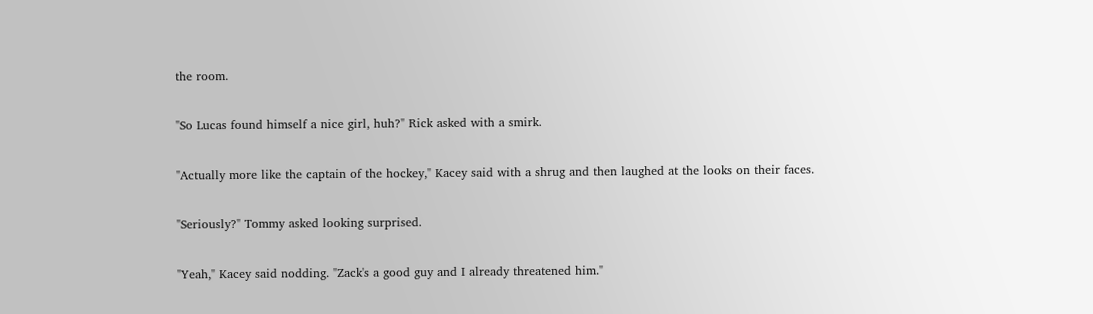the room.

"So Lucas found himself a nice girl, huh?" Rick asked with a smirk.

"Actually more like the captain of the hockey," Kacey said with a shrug and then laughed at the looks on their faces.

"Seriously?" Tommy asked looking surprised.

"Yeah," Kacey said nodding. "Zack's a good guy and I already threatened him."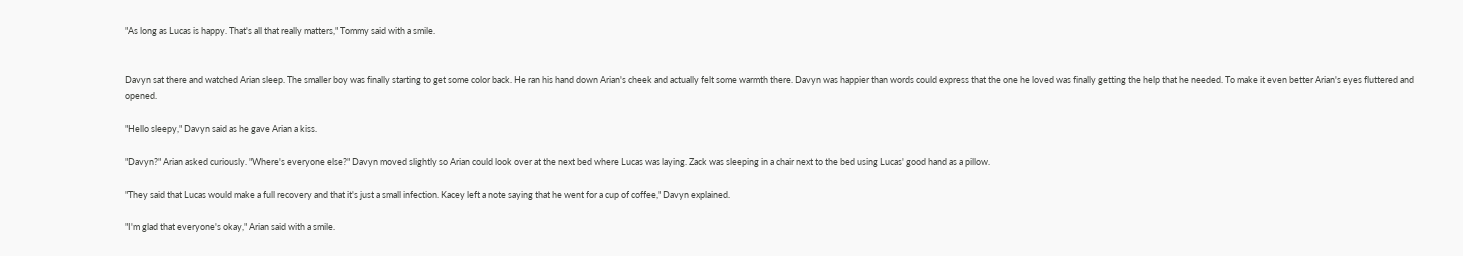"As long as Lucas is happy. That's all that really matters," Tommy said with a smile.


Davyn sat there and watched Arian sleep. The smaller boy was finally starting to get some color back. He ran his hand down Arian's cheek and actually felt some warmth there. Davyn was happier than words could express that the one he loved was finally getting the help that he needed. To make it even better Arian's eyes fluttered and opened.

"Hello sleepy," Davyn said as he gave Arian a kiss.

"Davyn?" Arian asked curiously. "Where's everyone else?" Davyn moved slightly so Arian could look over at the next bed where Lucas was laying. Zack was sleeping in a chair next to the bed using Lucas' good hand as a pillow.

"They said that Lucas would make a full recovery and that it's just a small infection. Kacey left a note saying that he went for a cup of coffee," Davyn explained.

"I'm glad that everyone's okay," Arian said with a smile.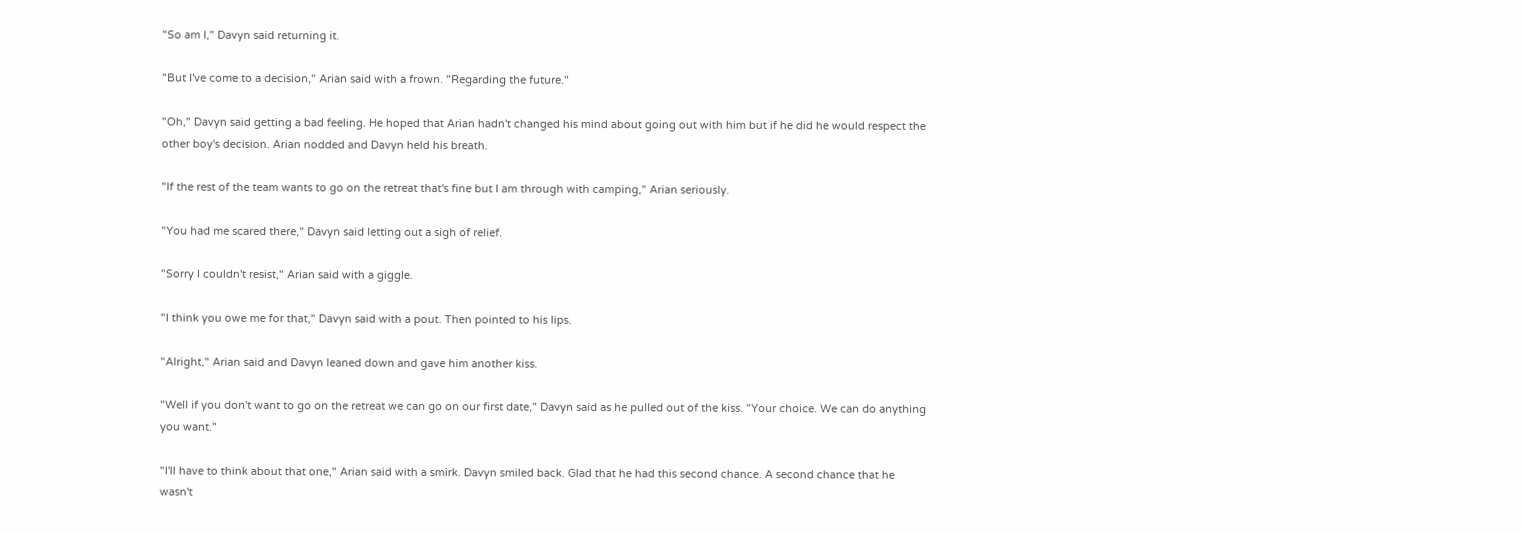"So am I," Davyn said returning it.

"But I've come to a decision," Arian said with a frown. "Regarding the future."

"Oh," Davyn said getting a bad feeling. He hoped that Arian hadn't changed his mind about going out with him but if he did he would respect the other boy's decision. Arian nodded and Davyn held his breath.

"If the rest of the team wants to go on the retreat that's fine but I am through with camping," Arian seriously.

"You had me scared there," Davyn said letting out a sigh of relief.

"Sorry I couldn't resist," Arian said with a giggle.

"I think you owe me for that," Davyn said with a pout. Then pointed to his lips.

"Alright," Arian said and Davyn leaned down and gave him another kiss.

"Well if you don't want to go on the retreat we can go on our first date," Davyn said as he pulled out of the kiss. "Your choice. We can do anything you want."

"I'll have to think about that one," Arian said with a smirk. Davyn smiled back. Glad that he had this second chance. A second chance that he wasn't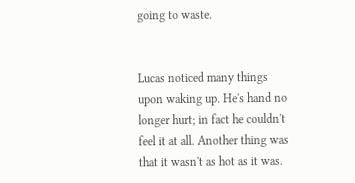going to waste.


Lucas noticed many things upon waking up. He's hand no longer hurt; in fact he couldn't feel it at all. Another thing was that it wasn't as hot as it was.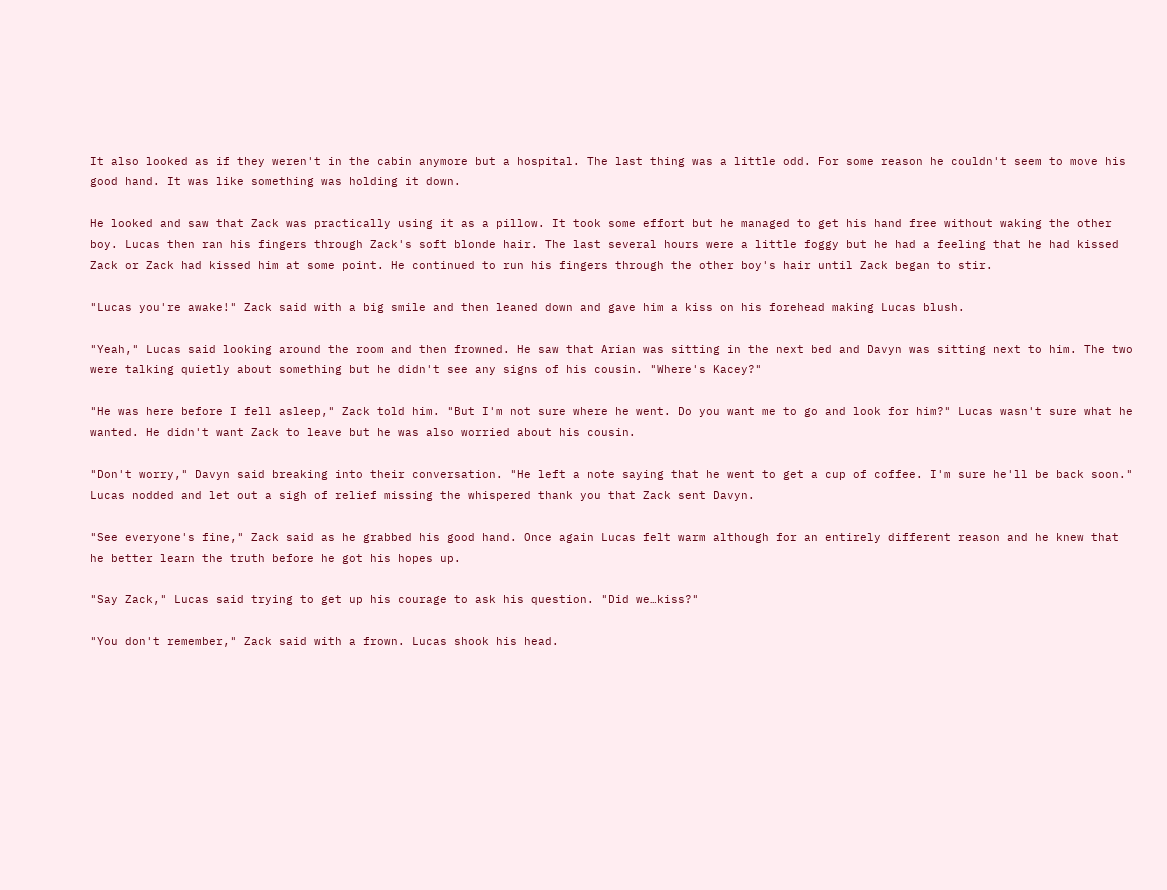It also looked as if they weren't in the cabin anymore but a hospital. The last thing was a little odd. For some reason he couldn't seem to move his good hand. It was like something was holding it down.

He looked and saw that Zack was practically using it as a pillow. It took some effort but he managed to get his hand free without waking the other boy. Lucas then ran his fingers through Zack's soft blonde hair. The last several hours were a little foggy but he had a feeling that he had kissed Zack or Zack had kissed him at some point. He continued to run his fingers through the other boy's hair until Zack began to stir.

"Lucas you're awake!" Zack said with a big smile and then leaned down and gave him a kiss on his forehead making Lucas blush.

"Yeah," Lucas said looking around the room and then frowned. He saw that Arian was sitting in the next bed and Davyn was sitting next to him. The two were talking quietly about something but he didn't see any signs of his cousin. "Where's Kacey?"

"He was here before I fell asleep," Zack told him. "But I'm not sure where he went. Do you want me to go and look for him?" Lucas wasn't sure what he wanted. He didn't want Zack to leave but he was also worried about his cousin.

"Don't worry," Davyn said breaking into their conversation. "He left a note saying that he went to get a cup of coffee. I'm sure he'll be back soon." Lucas nodded and let out a sigh of relief missing the whispered thank you that Zack sent Davyn.

"See everyone's fine," Zack said as he grabbed his good hand. Once again Lucas felt warm although for an entirely different reason and he knew that he better learn the truth before he got his hopes up.

"Say Zack," Lucas said trying to get up his courage to ask his question. "Did we…kiss?"

"You don't remember," Zack said with a frown. Lucas shook his head.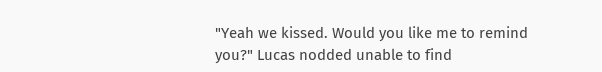"Yeah we kissed. Would you like me to remind you?" Lucas nodded unable to find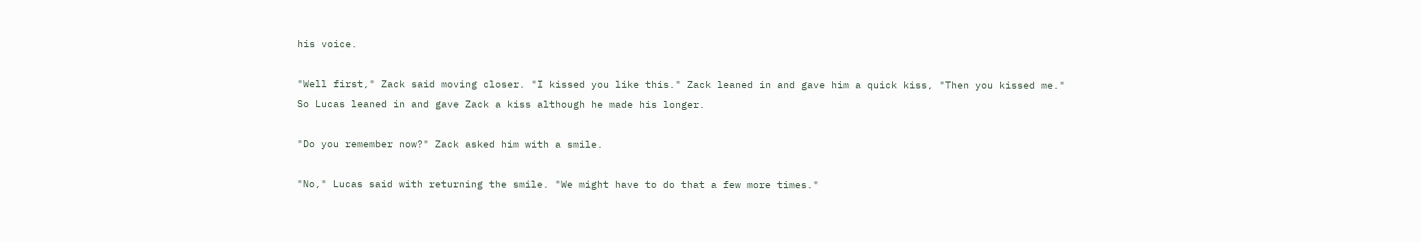his voice.

"Well first," Zack said moving closer. "I kissed you like this." Zack leaned in and gave him a quick kiss, "Then you kissed me." So Lucas leaned in and gave Zack a kiss although he made his longer.

"Do you remember now?" Zack asked him with a smile.

"No," Lucas said with returning the smile. "We might have to do that a few more times."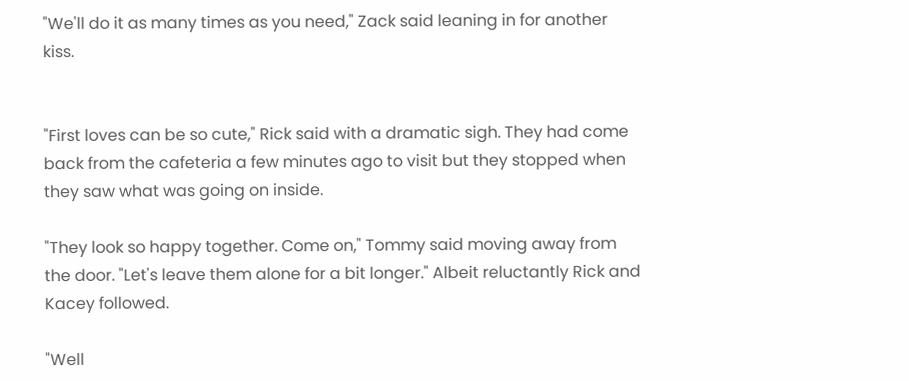"We'll do it as many times as you need," Zack said leaning in for another kiss.


"First loves can be so cute," Rick said with a dramatic sigh. They had come back from the cafeteria a few minutes ago to visit but they stopped when they saw what was going on inside.

"They look so happy together. Come on," Tommy said moving away from the door. "Let's leave them alone for a bit longer." Albeit reluctantly Rick and Kacey followed.

"Well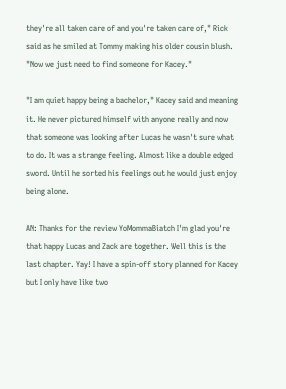they're all taken care of and you're taken care of," Rick said as he smiled at Tommy making his older cousin blush. "Now we just need to find someone for Kacey."

"I am quiet happy being a bachelor," Kacey said and meaning it. He never pictured himself with anyone really and now that someone was looking after Lucas he wasn't sure what to do. It was a strange feeling. Almost like a double edged sword. Until he sorted his feelings out he would just enjoy being alone.

AN: Thanks for the review YoMommaBiatch I'm glad you're that happy Lucas and Zack are together. Well this is the last chapter. Yay! I have a spin-off story planned for Kacey but I only have like two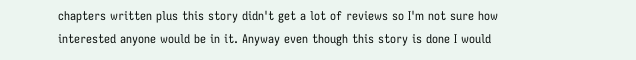chapters written plus this story didn't get a lot of reviews so I'm not sure how interested anyone would be in it. Anyway even though this story is done I would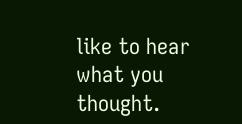like to hear what you thought.